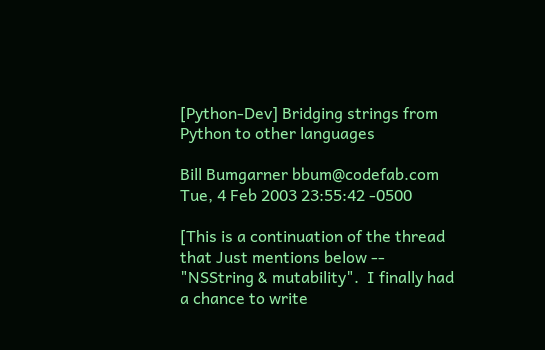[Python-Dev] Bridging strings from Python to other languages

Bill Bumgarner bbum@codefab.com
Tue, 4 Feb 2003 23:55:42 -0500

[This is a continuation of the thread that Just mentions below --
"NSString & mutability".  I finally had a chance to write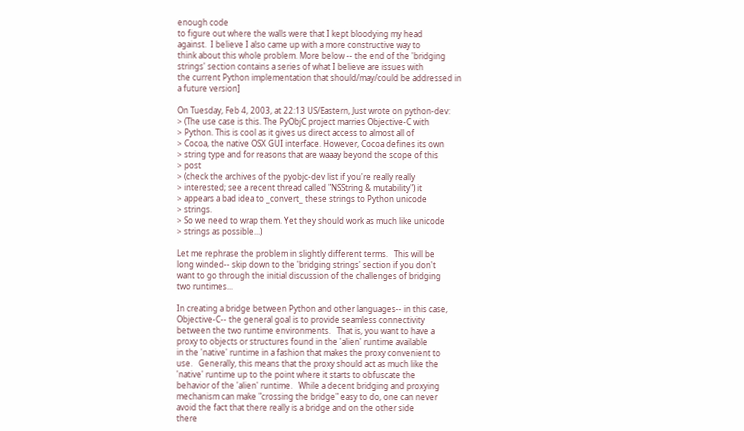enough code
to figure out where the walls were that I kept bloodying my head
against.  I believe I also came up with a more constructive way to
think about this whole problem. More below -- the end of the 'bridging
strings' section contains a series of what I believe are issues with
the current Python implementation that should/may/could be addressed in
a future version]

On Tuesday, Feb 4, 2003, at 22:13 US/Eastern, Just wrote on python-dev:
> (The use case is this. The PyObjC project marries Objective-C with
> Python. This is cool as it gives us direct access to almost all of
> Cocoa, the native OSX GUI interface. However, Cocoa defines its own
> string type and for reasons that are waaay beyond the scope of this
> post
> (check the archives of the pyobjc-dev list if you're really really
> interested; see a recent thread called "NSString & mutability") it
> appears a bad idea to _convert_ these strings to Python unicode
> strings.
> So we need to wrap them. Yet they should work as much like unicode
> strings as possible...)

Let me rephrase the problem in slightly different terms.   This will be
long winded-- skip down to the 'bridging strings' section if you don't
want to go through the initial discussion of the challenges of bridging
two runtimes...

In creating a bridge between Python and other languages-- in this case,
Objective-C-- the general goal is to provide seamless connectivity
between the two runtime environments.   That is, you want to have a
proxy to objects or structures found in the 'alien' runtime available
in the 'native' runtime in a fashion that makes the proxy convenient to
use.   Generally, this means that the proxy should act as much like the
'native' runtime up to the point where it starts to obfuscate the
behavior of the 'alien' runtime.   While a decent bridging and proxying
mechanism can make "crossing the bridge" easy to do, one can never
avoid the fact that there really is a bridge and on the other side
there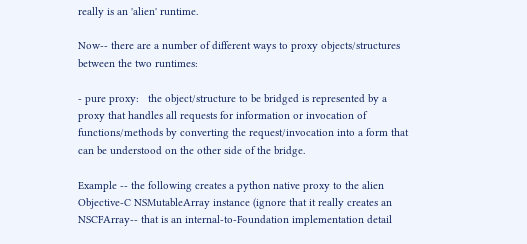really is an 'alien' runtime.

Now-- there are a number of different ways to proxy objects/structures
between the two runtimes:

- pure proxy:   the object/structure to be bridged is represented by a
proxy that handles all requests for information or invocation of
functions/methods by converting the request/invocation into a form that
can be understood on the other side of the bridge.

Example -- the following creates a python native proxy to the alien
Objective-C NSMutableArray instance (ignore that it really creates an
NSCFArray-- that is an internal-to-Foundation implementation detail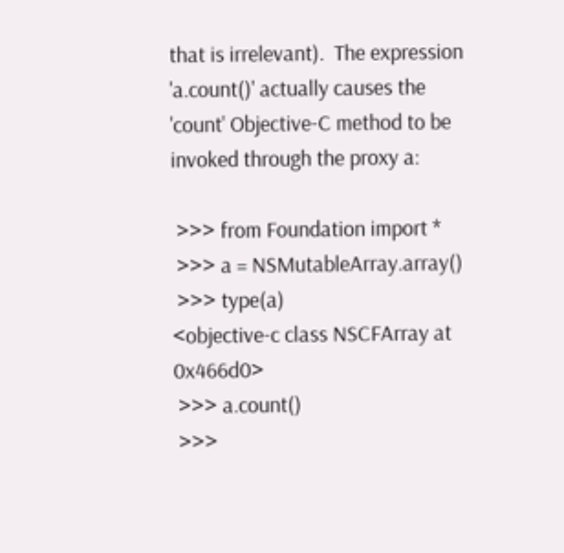that is irrelevant).  The expression 'a.count()' actually causes the
'count' Objective-C method to be invoked through the proxy a:

 >>> from Foundation import *
 >>> a = NSMutableArray.array()
 >>> type(a)
<objective-c class NSCFArray at 0x466d0>
 >>> a.count()
 >>>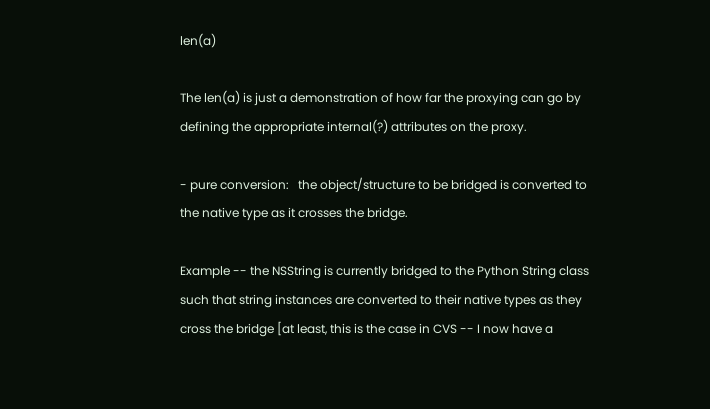len(a)

The len(a) is just a demonstration of how far the proxying can go by
defining the appropriate internal(?) attributes on the proxy.

- pure conversion:   the object/structure to be bridged is converted to
the native type as it crosses the bridge.

Example -- the NSString is currently bridged to the Python String class
such that string instances are converted to their native types as they
cross the bridge [at least, this is the case in CVS -- I now have a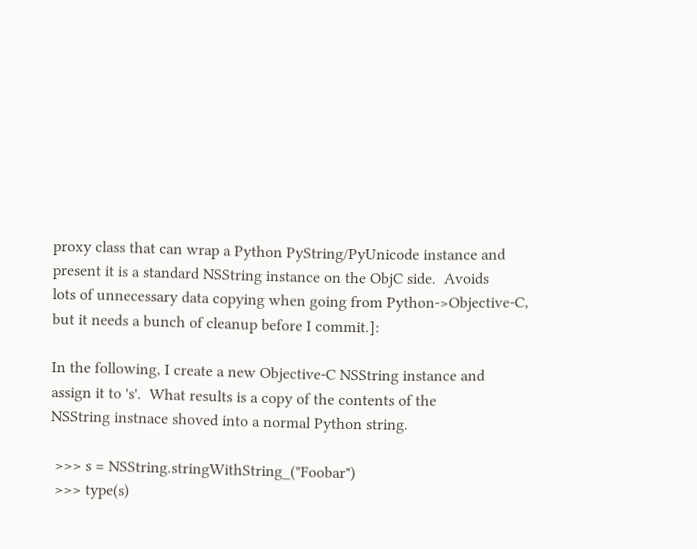proxy class that can wrap a Python PyString/PyUnicode instance and
present it is a standard NSString instance on the ObjC side.  Avoids
lots of unnecessary data copying when going from Python->Objective-C,
but it needs a bunch of cleanup before I commit.]:

In the following, I create a new Objective-C NSString instance and
assign it to 's'.  What results is a copy of the contents of the
NSString instnace shoved into a normal Python string.

 >>> s = NSString.stringWithString_("Foobar")
 >>> type(s)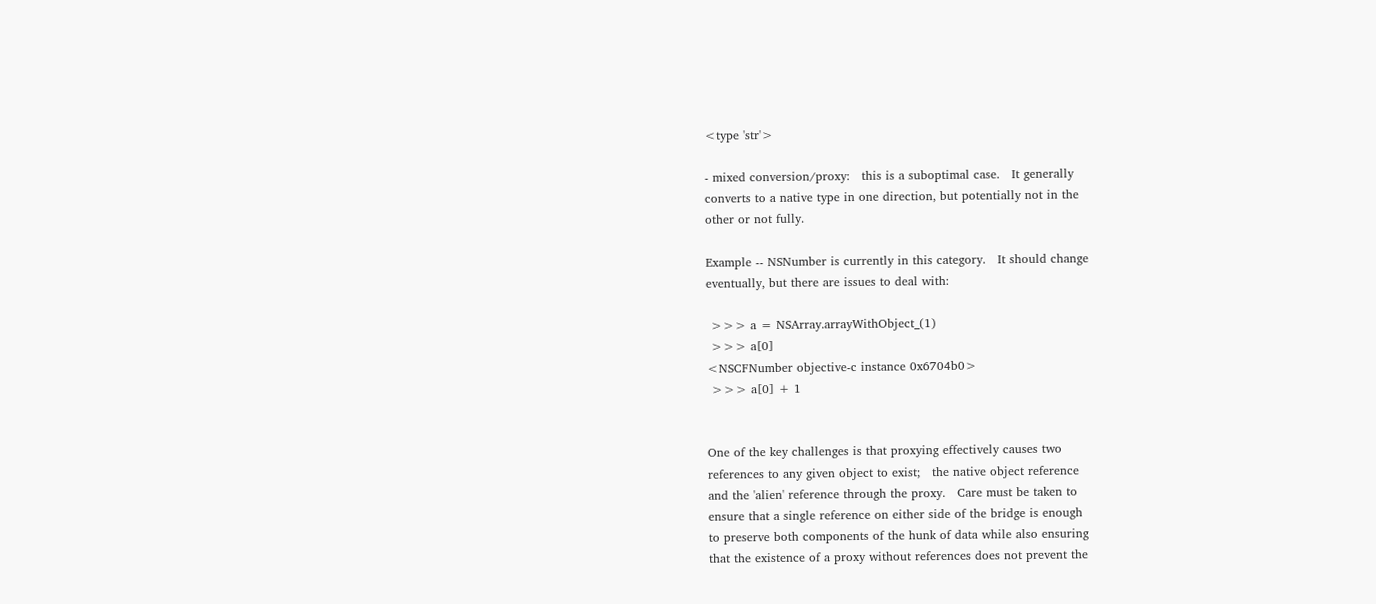<type 'str'>

- mixed conversion/proxy:   this is a suboptimal case.   It generally
converts to a native type in one direction, but potentially not in the
other or not fully.

Example -- NSNumber is currently in this category.   It should change
eventually, but there are issues to deal with:

 >>> a = NSArray.arrayWithObject_(1)
 >>> a[0]
<NSCFNumber objective-c instance 0x6704b0>
 >>> a[0] + 1


One of the key challenges is that proxying effectively causes two
references to any given object to exist;   the native object reference
and the 'alien' reference through the proxy.   Care must be taken to
ensure that a single reference on either side of the bridge is enough
to preserve both components of the hunk of data while also ensuring
that the existence of a proxy without references does not prevent the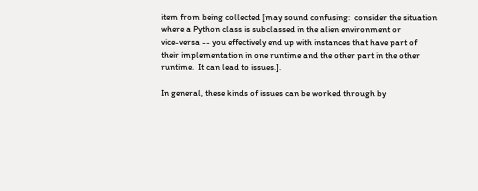item from being collected [may sound confusing:  consider the situation
where a Python class is subclassed in the alien environment or
vice-versa -- you effectively end up with instances that have part of
their implementation in one runtime and the other part in the other
runtime.  It can lead to issues.].

In general, these kinds of issues can be worked through by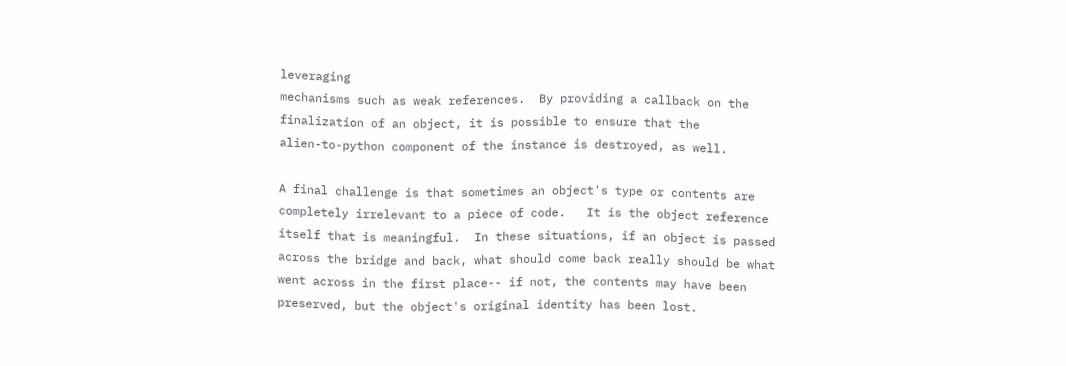leveraging
mechanisms such as weak references.  By providing a callback on the
finalization of an object, it is possible to ensure that the
alien-to-python component of the instance is destroyed, as well.

A final challenge is that sometimes an object's type or contents are
completely irrelevant to a piece of code.   It is the object reference
itself that is meaningful.  In these situations, if an object is passed
across the bridge and back, what should come back really should be what
went across in the first place-- if not, the contents may have been
preserved, but the object's original identity has been lost.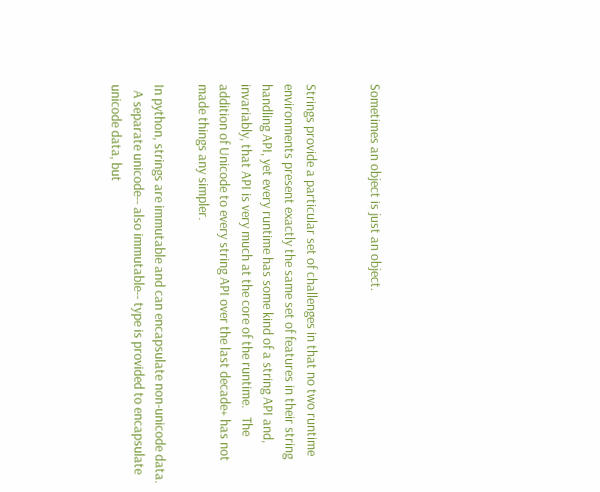Sometimes an object is just an object.


Strings provide a particular set of challenges in that no two runtime
environments present exactly the same set of features in their string
handling API, yet every runtime has some kind of a string API and,
invariably, that API is very much at the core of the runtime.   The
addition of Unicode to every string API over the last decade+ has not
made things any simpler.

In python, strings are immutable and can encapsulate non-unicode data.
  A separate unicode-- also immutable-- type is provided to encapsulate
unicode data, but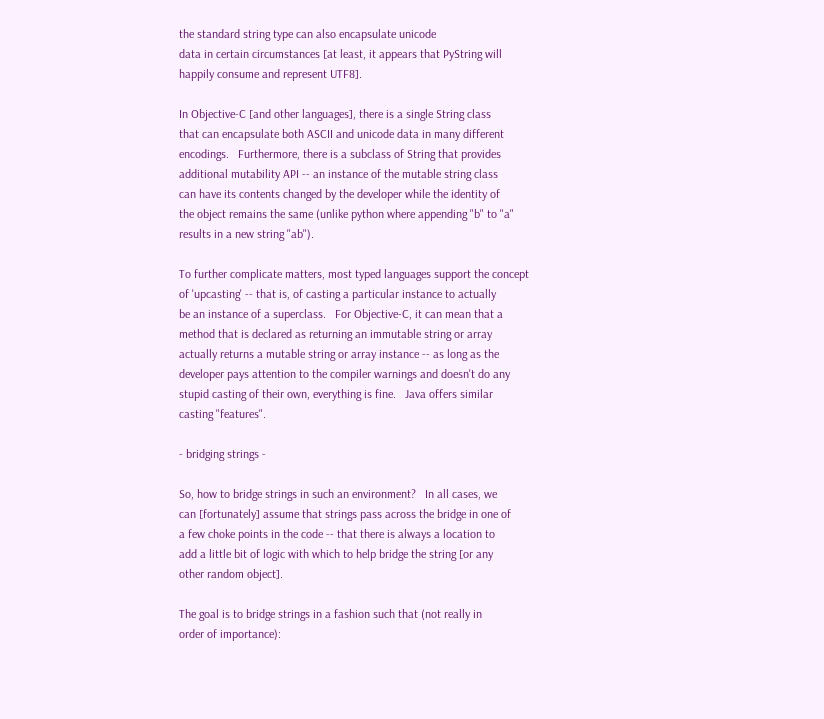the standard string type can also encapsulate unicode
data in certain circumstances [at least, it appears that PyString will
happily consume and represent UTF8].

In Objective-C [and other languages], there is a single String class
that can encapsulate both ASCII and unicode data in many different
encodings.   Furthermore, there is a subclass of String that provides
additional mutability API -- an instance of the mutable string class
can have its contents changed by the developer while the identity of
the object remains the same (unlike python where appending "b" to "a"
results in a new string "ab").

To further complicate matters, most typed languages support the concept
of 'upcasting' -- that is, of casting a particular instance to actually
be an instance of a superclass.   For Objective-C, it can mean that a
method that is declared as returning an immutable string or array
actually returns a mutable string or array instance -- as long as the
developer pays attention to the compiler warnings and doesn't do any
stupid casting of their own, everything is fine.   Java offers similar
casting "features".

- bridging strings -

So, how to bridge strings in such an environment?   In all cases, we
can [fortunately] assume that strings pass across the bridge in one of
a few choke points in the code -- that there is always a location to
add a little bit of logic with which to help bridge the string [or any
other random object].

The goal is to bridge strings in a fashion such that (not really in
order of importance):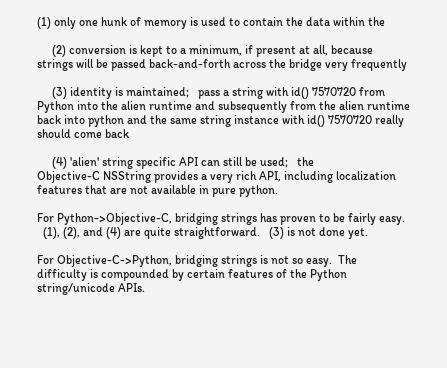(1) only one hunk of memory is used to contain the data within the

     (2) conversion is kept to a minimum, if present at all, because
strings will be passed back-and-forth across the bridge very frequently

     (3) identity is maintained;   pass a string with id() 7570720 from
Python into the alien runtime and subsequently from the alien runtime
back into python and the same string instance with id() 7570720 really
should come back

     (4) 'alien' string specific API can still be used;   the
Objective-C NSString provides a very rich API, including localization
features that are not available in pure python.

For Python->Objective-C, bridging strings has proven to be fairly easy.
  (1), (2), and (4) are quite straightforward.   (3) is not done yet.

For Objective-C->Python, bridging strings is not so easy.  The
difficulty is compounded by certain features of the Python
string/unicode APIs.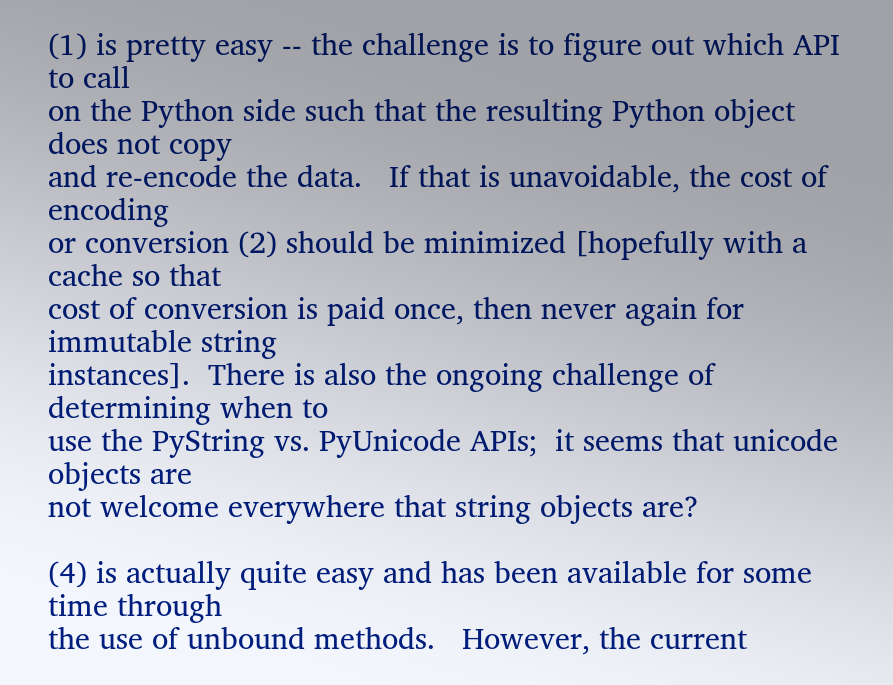(1) is pretty easy -- the challenge is to figure out which API to call
on the Python side such that the resulting Python object does not copy
and re-encode the data.   If that is unavoidable, the cost of encoding
or conversion (2) should be minimized [hopefully with a cache so that
cost of conversion is paid once, then never again for immutable string
instances].  There is also the ongoing challenge of determining when to
use the PyString vs. PyUnicode APIs;  it seems that unicode objects are
not welcome everywhere that string objects are?

(4) is actually quite easy and has been available for some time through
the use of unbound methods.   However, the current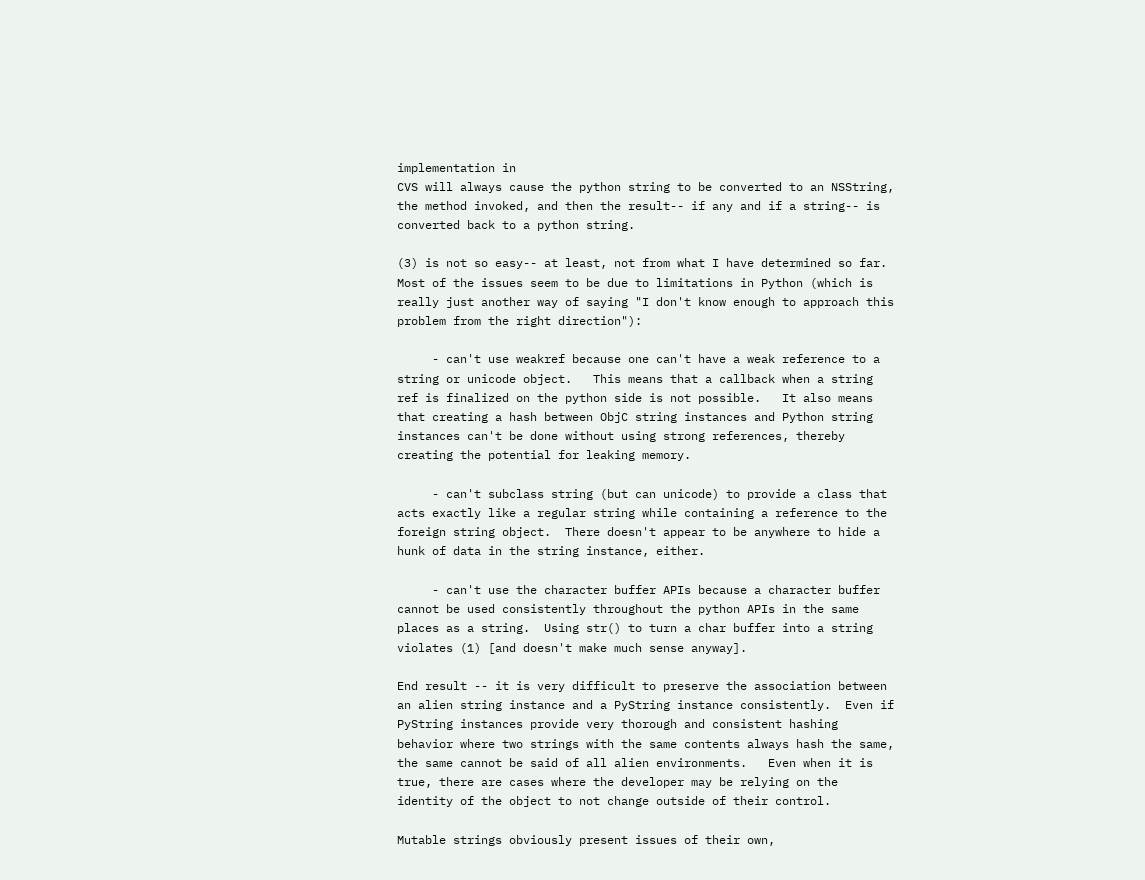implementation in
CVS will always cause the python string to be converted to an NSString,
the method invoked, and then the result-- if any and if a string-- is
converted back to a python string.

(3) is not so easy-- at least, not from what I have determined so far.
Most of the issues seem to be due to limitations in Python (which is
really just another way of saying "I don't know enough to approach this
problem from the right direction"):

     - can't use weakref because one can't have a weak reference to a
string or unicode object.   This means that a callback when a string
ref is finalized on the python side is not possible.   It also means
that creating a hash between ObjC string instances and Python string
instances can't be done without using strong references, thereby
creating the potential for leaking memory.

     - can't subclass string (but can unicode) to provide a class that
acts exactly like a regular string while containing a reference to the
foreign string object.  There doesn't appear to be anywhere to hide a
hunk of data in the string instance, either.

     - can't use the character buffer APIs because a character buffer
cannot be used consistently throughout the python APIs in the same
places as a string.  Using str() to turn a char buffer into a string
violates (1) [and doesn't make much sense anyway].

End result -- it is very difficult to preserve the association between
an alien string instance and a PyString instance consistently.  Even if
PyString instances provide very thorough and consistent hashing
behavior where two strings with the same contents always hash the same,
the same cannot be said of all alien environments.   Even when it is
true, there are cases where the developer may be relying on the
identity of the object to not change outside of their control.

Mutable strings obviously present issues of their own,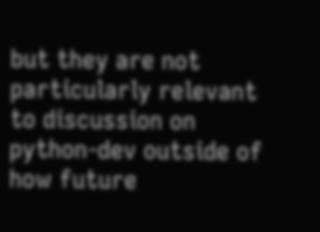but they are not
particularly relevant to discussion on python-dev outside of how future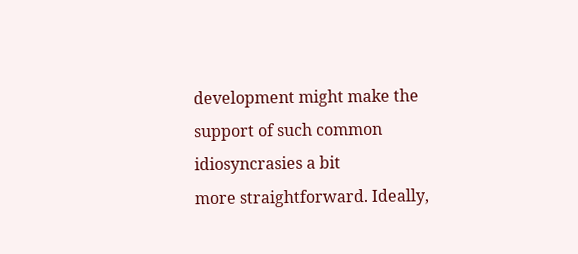development might make the support of such common idiosyncrasies a bit
more straightforward. Ideally,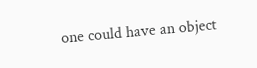one could have an object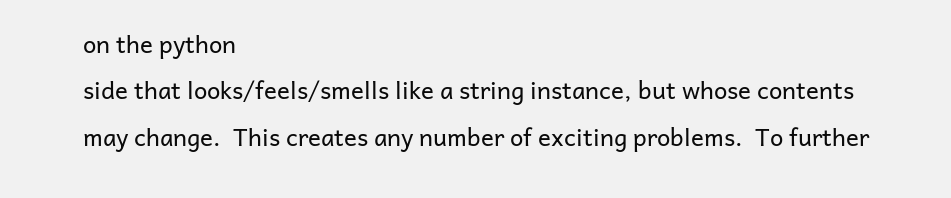on the python
side that looks/feels/smells like a string instance, but whose contents
may change.  This creates any number of exciting problems.  To further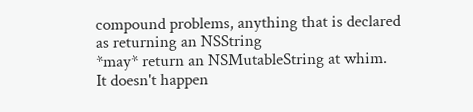compound problems, anything that is declared as returning an NSString
*may* return an NSMutableString at whim.  It doesn't happen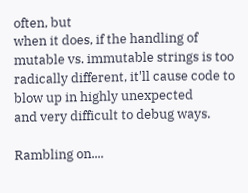often, but
when it does, if the handling of mutable vs. immutable strings is too
radically different, it'll cause code to blow up in highly unexpected
and very difficult to debug ways.

Rambling on....